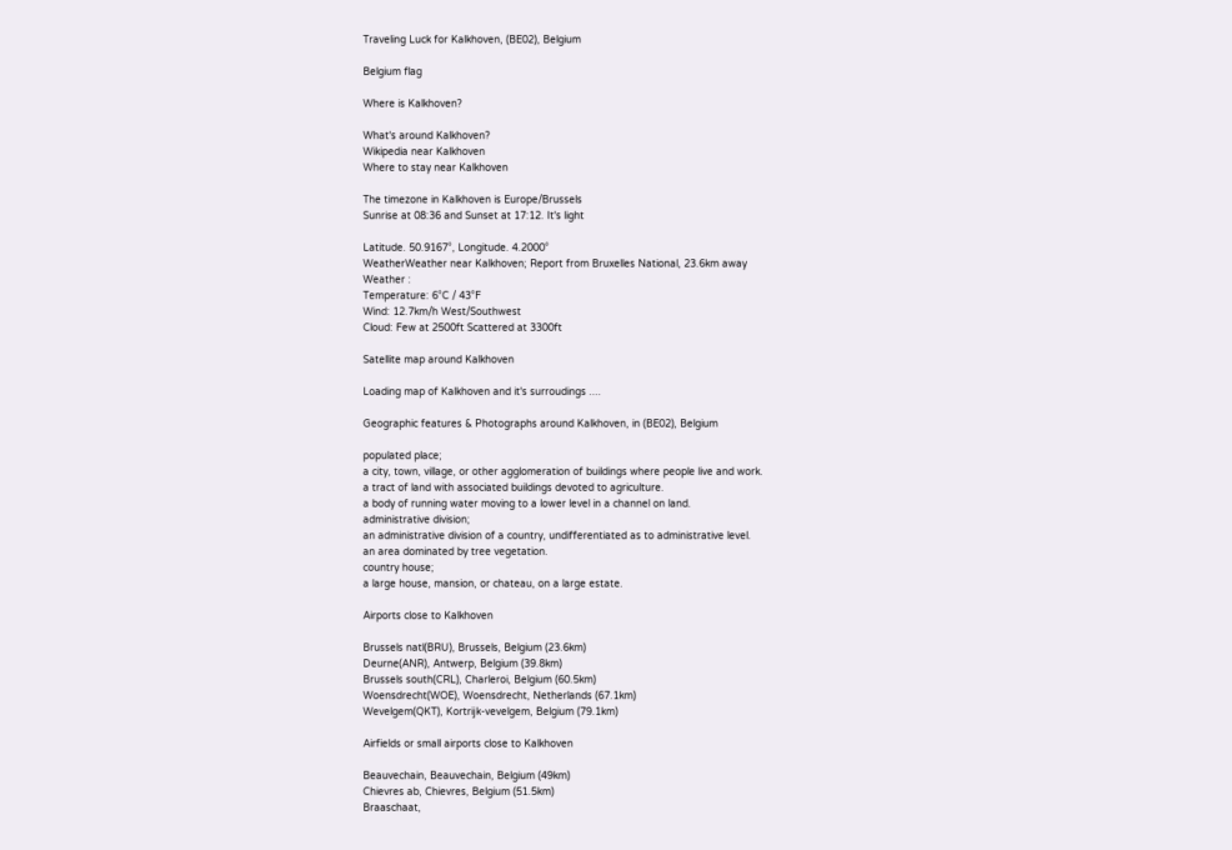Traveling Luck for Kalkhoven, (BE02), Belgium

Belgium flag

Where is Kalkhoven?

What's around Kalkhoven?
Wikipedia near Kalkhoven
Where to stay near Kalkhoven

The timezone in Kalkhoven is Europe/Brussels
Sunrise at 08:36 and Sunset at 17:12. It's light

Latitude. 50.9167°, Longitude. 4.2000°
WeatherWeather near Kalkhoven; Report from Bruxelles National, 23.6km away
Weather :
Temperature: 6°C / 43°F
Wind: 12.7km/h West/Southwest
Cloud: Few at 2500ft Scattered at 3300ft

Satellite map around Kalkhoven

Loading map of Kalkhoven and it's surroudings ....

Geographic features & Photographs around Kalkhoven, in (BE02), Belgium

populated place;
a city, town, village, or other agglomeration of buildings where people live and work.
a tract of land with associated buildings devoted to agriculture.
a body of running water moving to a lower level in a channel on land.
administrative division;
an administrative division of a country, undifferentiated as to administrative level.
an area dominated by tree vegetation.
country house;
a large house, mansion, or chateau, on a large estate.

Airports close to Kalkhoven

Brussels natl(BRU), Brussels, Belgium (23.6km)
Deurne(ANR), Antwerp, Belgium (39.8km)
Brussels south(CRL), Charleroi, Belgium (60.5km)
Woensdrecht(WOE), Woensdrecht, Netherlands (67.1km)
Wevelgem(QKT), Kortrijk-vevelgem, Belgium (79.1km)

Airfields or small airports close to Kalkhoven

Beauvechain, Beauvechain, Belgium (49km)
Chievres ab, Chievres, Belgium (51.5km)
Braaschaat,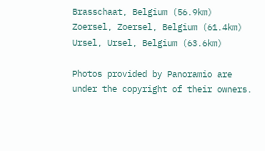Brasschaat, Belgium (56.9km)
Zoersel, Zoersel, Belgium (61.4km)
Ursel, Ursel, Belgium (63.6km)

Photos provided by Panoramio are under the copyright of their owners.